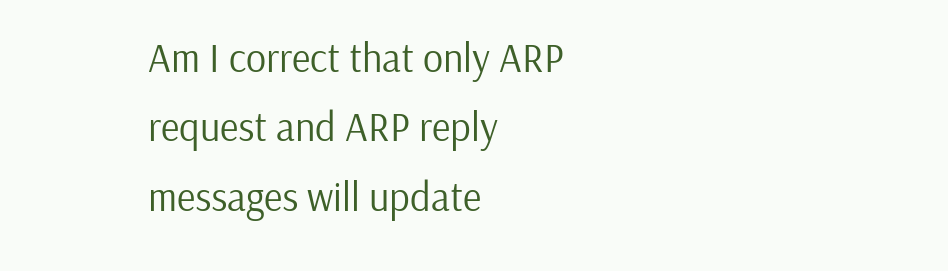Am I correct that only ARP request and ARP reply messages will update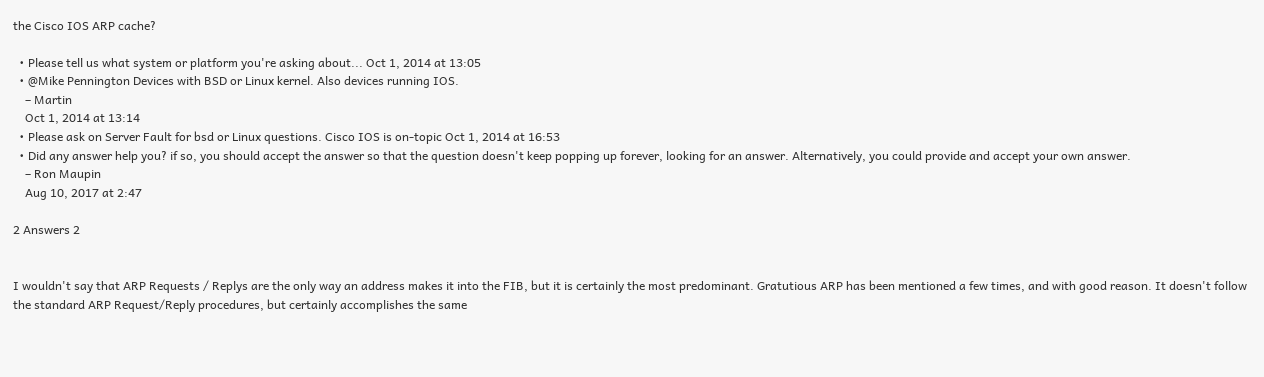the Cisco IOS ARP cache?

  • Please tell us what system or platform you're asking about... Oct 1, 2014 at 13:05
  • @Mike Pennington Devices with BSD or Linux kernel. Also devices running IOS.
    – Martin
    Oct 1, 2014 at 13:14
  • Please ask on Server Fault for bsd or Linux questions. Cisco IOS is on-topic Oct 1, 2014 at 16:53
  • Did any answer help you? if so, you should accept the answer so that the question doesn't keep popping up forever, looking for an answer. Alternatively, you could provide and accept your own answer.
    – Ron Maupin
    Aug 10, 2017 at 2:47

2 Answers 2


I wouldn't say that ARP Requests / Replys are the only way an address makes it into the FIB, but it is certainly the most predominant. Gratutious ARP has been mentioned a few times, and with good reason. It doesn't follow the standard ARP Request/Reply procedures, but certainly accomplishes the same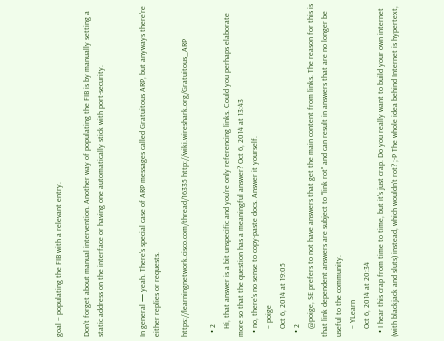goal – populating the FIB with a relevant entry.

Don’t forget about manual intervention. Another way of populating the FIB is by manually setting a static address on the interface or having one automatically stick with port-security.


In general — yeah. There's special case of ARP messages called Gratuitous ARP, but anyways there're either replies or requests.

https://learningnetwork.cisco.com/thread/16335 http://wiki.wireshark.org/Gratuitous_ARP

  • 2
    Hi, that answer is a bit unspecific and you're only referencing links. Could you perhaps elaborate more so that the question has a meaningful answer? Oct 6, 2014 at 13:43
  • no, there's no sense to copy-paste docs. Answer it yourself.
    – poige
    Oct 6, 2014 at 19:05
  • 2
    @poige, SE prefers to not have answers that get the main content from links. The reason for this is that link dependent answers are subject to "link rot" and can result in answers that are no longer be useful to the community.
    – YLearn
    Oct 6, 2014 at 20:34
  • I hear this crap from time to time, but it's just crap. Do you really want to build your own internet (with blackjack and sluts) instead, which wouldn't rot? ;-P The whole idea behind Internet is hypertext,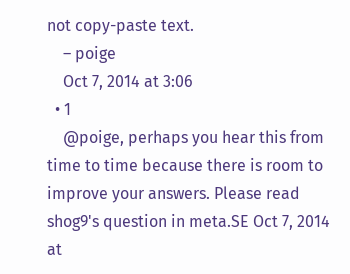not copy-paste text.
    – poige
    Oct 7, 2014 at 3:06
  • 1
    @poige, perhaps you hear this from time to time because there is room to improve your answers. Please read shog9's question in meta.SE Oct 7, 2014 at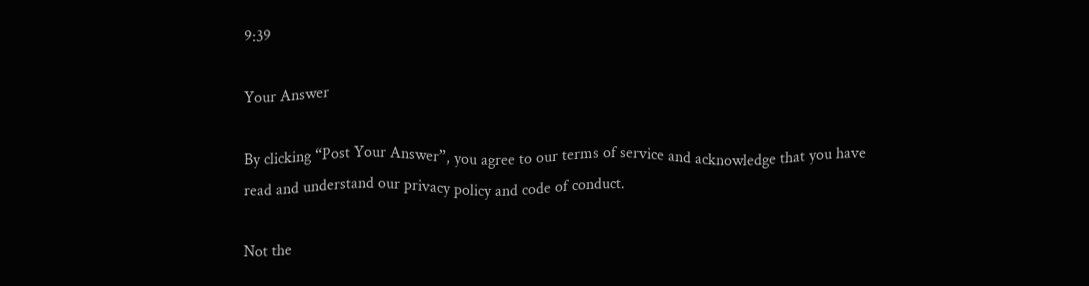9:39

Your Answer

By clicking “Post Your Answer”, you agree to our terms of service and acknowledge that you have read and understand our privacy policy and code of conduct.

Not the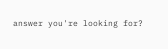answer you're looking for?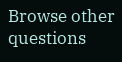Browse other questions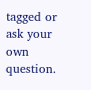tagged or ask your own question.